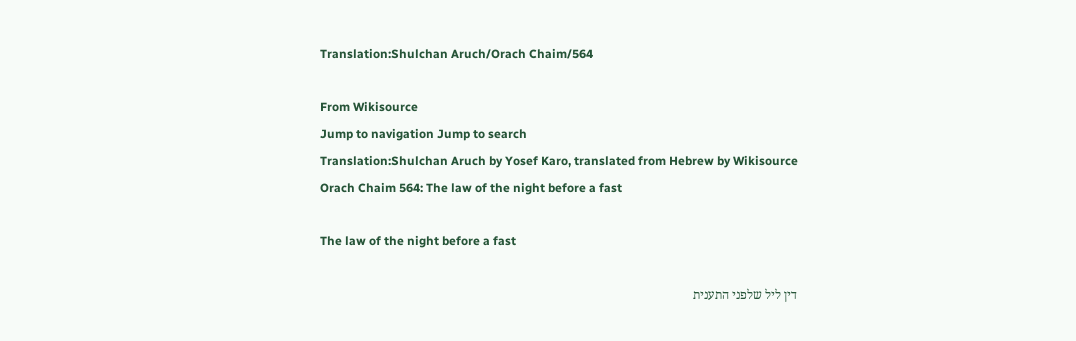Translation:Shulchan Aruch/Orach Chaim/564

From Wikisource
Jump to navigation Jump to search
Translation:Shulchan Aruch by Yosef Karo, translated from Hebrew by Wikisource
Orach Chaim 564: The law of the night before a fast

The law of the night before a fast

דין ליל שלפני התענית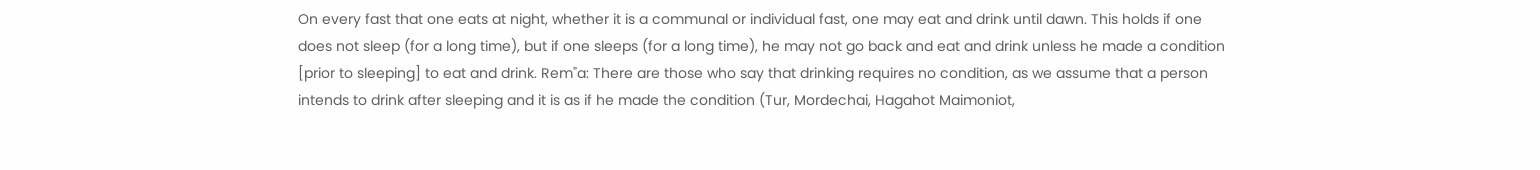On every fast that one eats at night, whether it is a communal or individual fast, one may eat and drink until dawn. This holds if one does not sleep (for a long time), but if one sleeps (for a long time), he may not go back and eat and drink unless he made a condition [prior to sleeping] to eat and drink. Rem"a: There are those who say that drinking requires no condition, as we assume that a person intends to drink after sleeping and it is as if he made the condition (Tur, Mordechai, Hagahot Maimoniot,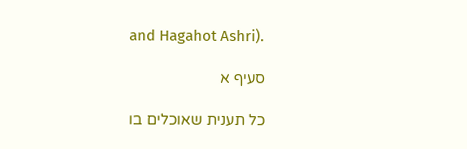and Hagahot Ashri).

סעיף א

כל תענית שאוכלים בו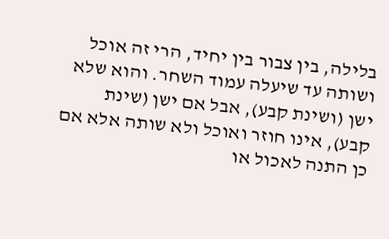בלילה, בין צבור בין יחיד, הרי זה אוכל ושותה עד שיעלה עמוד השחר. והוא שלא ישן (ושינת קבע), אבל אם ישן (שינת קבע), אינו חוזר ואוכל ולא שותה אלא אם כן התנה לאכול או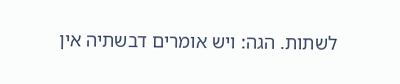לשתות. הגה: ויש אומרים דבשתיה אין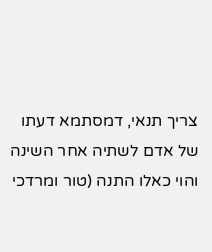צריך תנאי, דמסתמא דעתו של אדם לשתיה אחר השינה והוי כאלו התנה (טור ומרדכי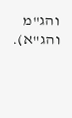והג"מ והג"א).